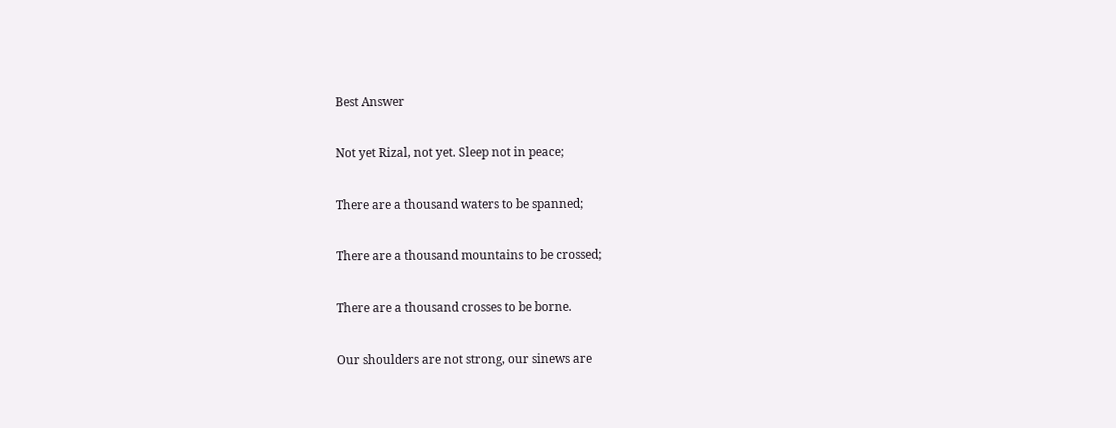Best Answer

Not yet Rizal, not yet. Sleep not in peace;

There are a thousand waters to be spanned;

There are a thousand mountains to be crossed;

There are a thousand crosses to be borne.

Our shoulders are not strong, our sinews are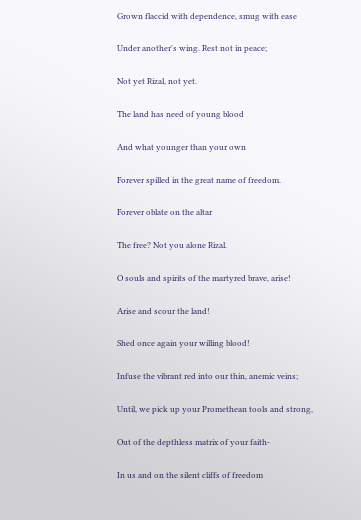Grown flaccid with dependence, smug with ease

Under another's wing. Rest not in peace;

Not yet Rizal, not yet.

The land has need of young blood

And what younger than your own

Forever spilled in the great name of freedom.

Forever oblate on the altar

The free? Not you alone Rizal.

O souls and spirits of the martyred brave, arise!

Arise and scour the land!

Shed once again your willing blood!

Infuse the vibrant red into our thin, anemic veins;

Until, we pick up your Promethean tools and strong,

Out of the depthless matrix of your faith-

In us and on the silent cliffs of freedom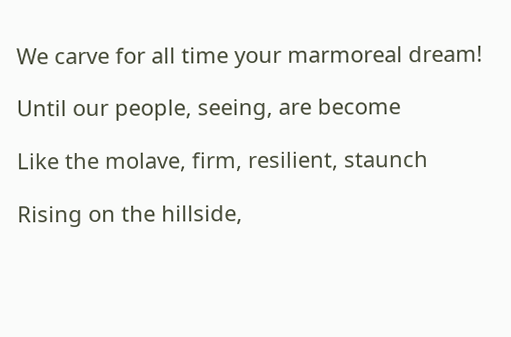We carve for all time your marmoreal dream!

Until our people, seeing, are become

Like the molave, firm, resilient, staunch

Rising on the hillside,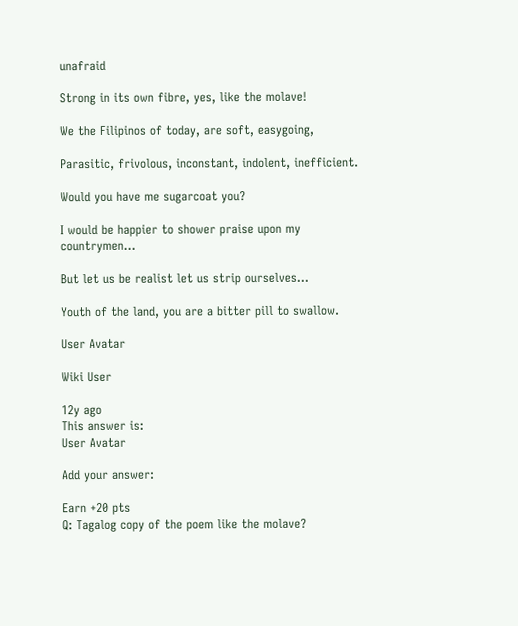unafraid

Strong in its own fibre, yes, like the molave!

We the Filipinos of today, are soft, easygoing,

Parasitic, frivolous, inconstant, indolent, inefficient.

Would you have me sugarcoat you?

I would be happier to shower praise upon my countrymen…

But let us be realist let us strip ourselves…

Youth of the land, you are a bitter pill to swallow.

User Avatar

Wiki User

12y ago
This answer is:
User Avatar

Add your answer:

Earn +20 pts
Q: Tagalog copy of the poem like the molave?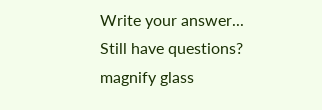Write your answer...
Still have questions?
magnify glass